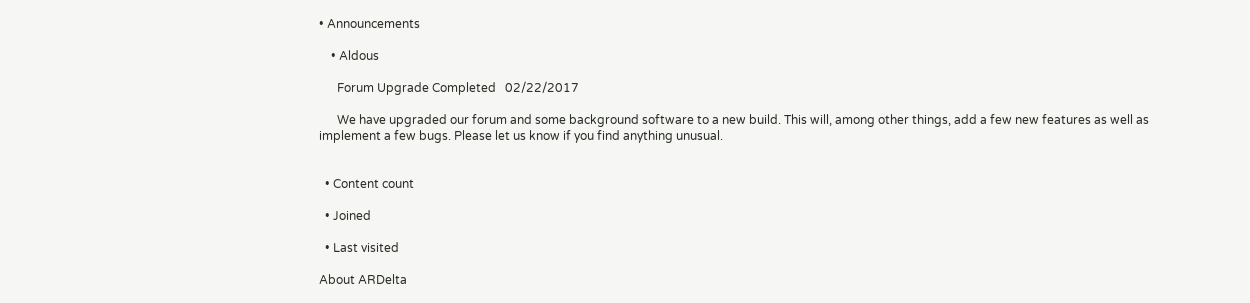• Announcements

    • Aldous

      Forum Upgrade Completed   02/22/2017

      We have upgraded our forum and some background software to a new build. This will, among other things, add a few new features as well as implement a few bugs. Please let us know if you find anything unusual.


  • Content count

  • Joined

  • Last visited

About ARDelta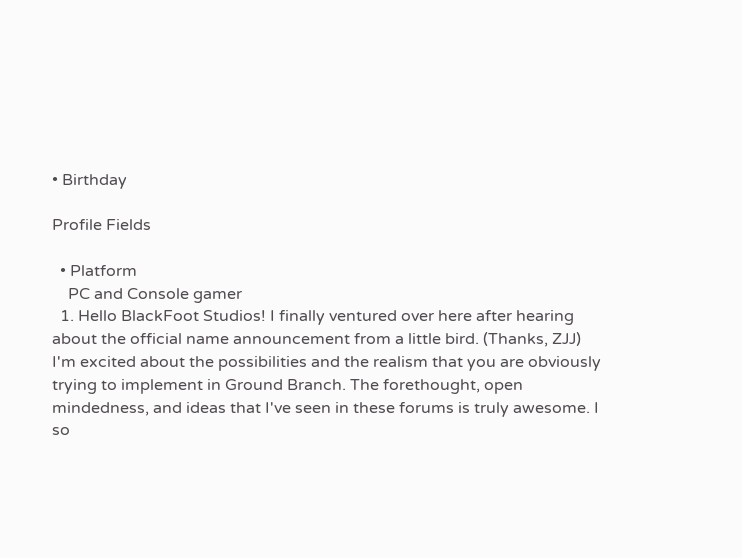• Birthday

Profile Fields

  • Platform
    PC and Console gamer
  1. Hello BlackFoot Studios! I finally ventured over here after hearing about the official name announcement from a little bird. (Thanks, ZJJ) I'm excited about the possibilities and the realism that you are obviously trying to implement in Ground Branch. The forethought, open mindedness, and ideas that I've seen in these forums is truly awesome. I so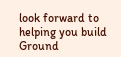look forward to helping you build Ground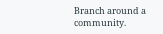Branch around a community.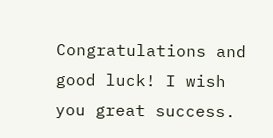Congratulations and good luck! I wish you great success.